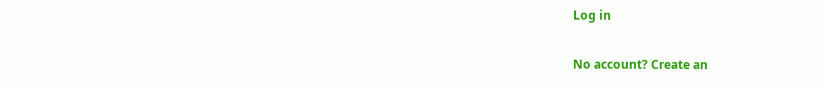Log in

No account? Create an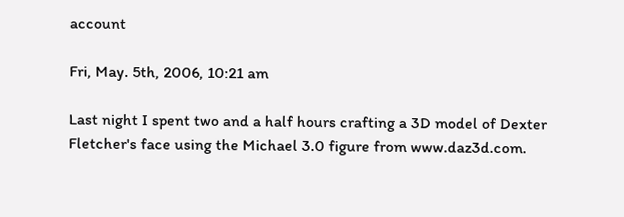account

Fri, May. 5th, 2006, 10:21 am

Last night I spent two and a half hours crafting a 3D model of Dexter Fletcher's face using the Michael 3.0 figure from www.daz3d.com.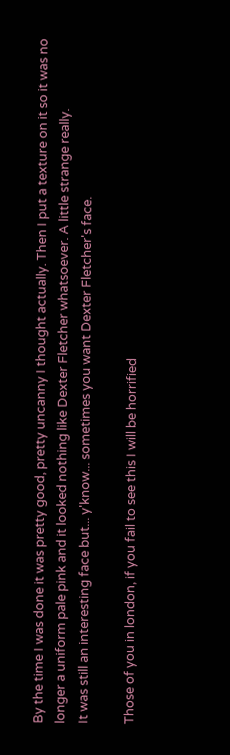By the time I was done it was pretty good, pretty uncanny I thought actually. Then I put a texture on it so it was no longer a uniform pale pink and it looked nothing like Dexter Fletcher whatsoever. A little strange really.
It was still an interesting face but... y'know... sometimes you want Dexter Fletcher's face.

Those of you in london, if you fail to see this I will be horrified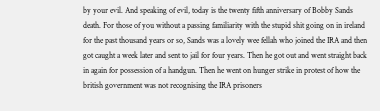by your evil. And speaking of evil, today is the twenty fifth anniversary of Bobby Sands death. For those of you without a passing familiarity with the stupid shit going on in ireland for the past thousand years or so, Sands was a lovely wee fellah who joined the IRA and then got caught a week later and sent to jail for four years. Then he got out and went straight back in again for possession of a handgun. Then he went on hunger strike in protest of how the british government was not recognising the IRA prisoners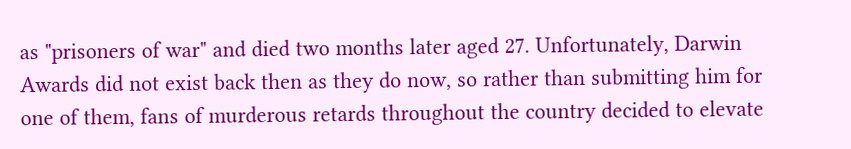as "prisoners of war" and died two months later aged 27. Unfortunately, Darwin Awards did not exist back then as they do now, so rather than submitting him for one of them, fans of murderous retards throughout the country decided to elevate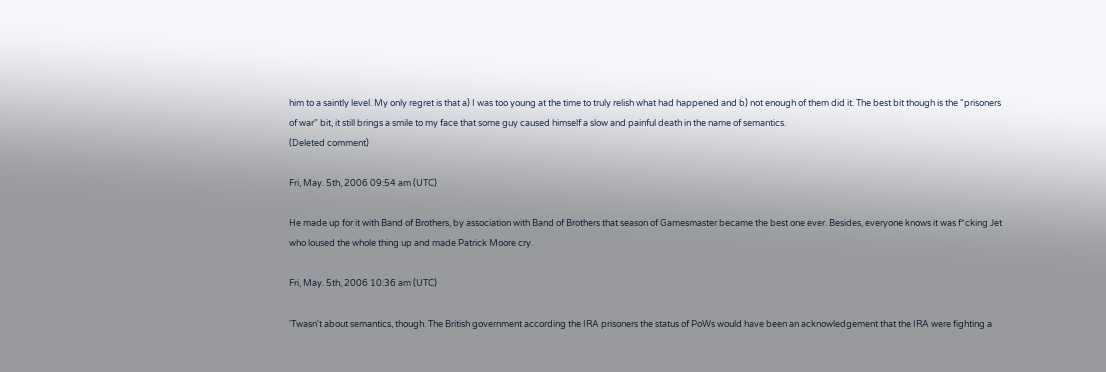him to a saintly level. My only regret is that a) I was too young at the time to truly relish what had happened and b) not enough of them did it. The best bit though is the "prisoners of war" bit, it still brings a smile to my face that some guy caused himself a slow and painful death in the name of semantics.
(Deleted comment)

Fri, May. 5th, 2006 09:54 am (UTC)

He made up for it with Band of Brothers, by association with Band of Brothers that season of Gamesmaster became the best one ever. Besides, everyone knows it was f*cking Jet who loused the whole thing up and made Patrick Moore cry.

Fri, May. 5th, 2006 10:36 am (UTC)

'Twasn't about semantics, though. The British government according the IRA prisoners the status of PoWs would have been an acknowledgement that the IRA were fighting a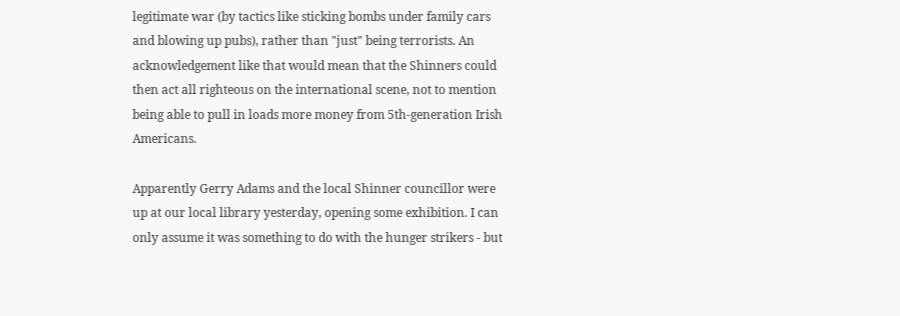legitimate war (by tactics like sticking bombs under family cars and blowing up pubs), rather than "just" being terrorists. An acknowledgement like that would mean that the Shinners could then act all righteous on the international scene, not to mention being able to pull in loads more money from 5th-generation Irish Americans.

Apparently Gerry Adams and the local Shinner councillor were up at our local library yesterday, opening some exhibition. I can only assume it was something to do with the hunger strikers - but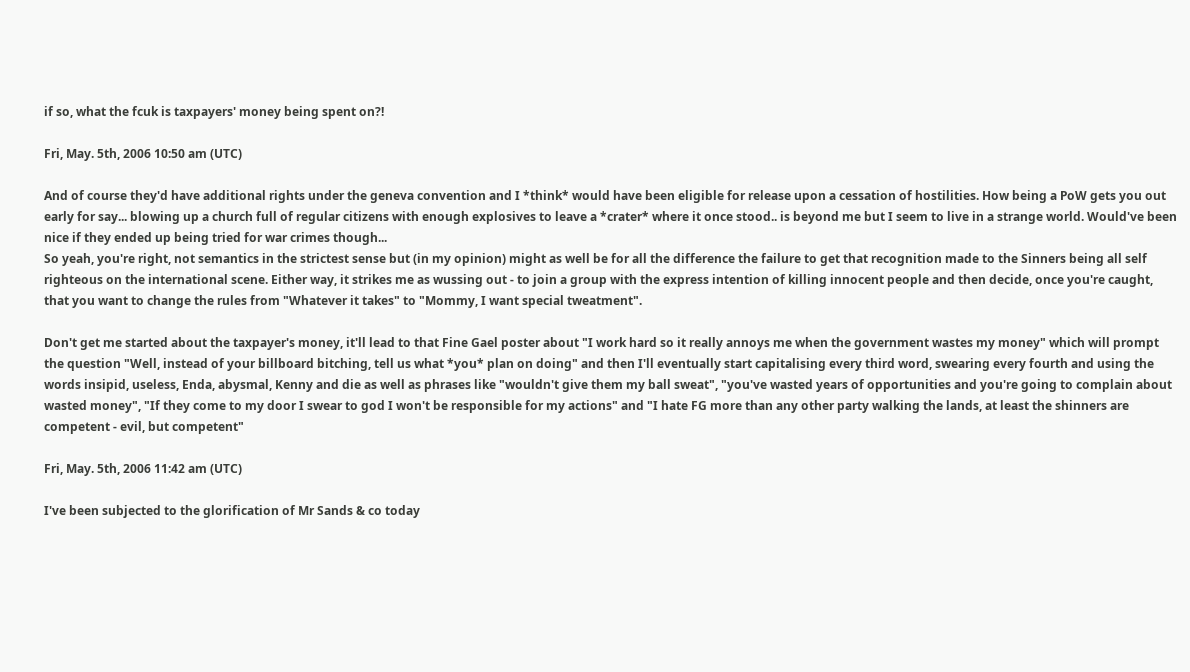if so, what the fcuk is taxpayers' money being spent on?!

Fri, May. 5th, 2006 10:50 am (UTC)

And of course they'd have additional rights under the geneva convention and I *think* would have been eligible for release upon a cessation of hostilities. How being a PoW gets you out early for say... blowing up a church full of regular citizens with enough explosives to leave a *crater* where it once stood.. is beyond me but I seem to live in a strange world. Would've been nice if they ended up being tried for war crimes though...
So yeah, you're right, not semantics in the strictest sense but (in my opinion) might as well be for all the difference the failure to get that recognition made to the Sinners being all self righteous on the international scene. Either way, it strikes me as wussing out - to join a group with the express intention of killing innocent people and then decide, once you're caught, that you want to change the rules from "Whatever it takes" to "Mommy, I want special tweatment".

Don't get me started about the taxpayer's money, it'll lead to that Fine Gael poster about "I work hard so it really annoys me when the government wastes my money" which will prompt the question "Well, instead of your billboard bitching, tell us what *you* plan on doing" and then I'll eventually start capitalising every third word, swearing every fourth and using the words insipid, useless, Enda, abysmal, Kenny and die as well as phrases like "wouldn't give them my ball sweat", "you've wasted years of opportunities and you're going to complain about wasted money", "If they come to my door I swear to god I won't be responsible for my actions" and "I hate FG more than any other party walking the lands, at least the shinners are competent - evil, but competent"

Fri, May. 5th, 2006 11:42 am (UTC)

I've been subjected to the glorification of Mr Sands & co today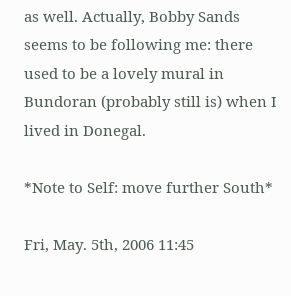as well. Actually, Bobby Sands seems to be following me: there used to be a lovely mural in Bundoran (probably still is) when I lived in Donegal.

*Note to Self: move further South*

Fri, May. 5th, 2006 11:45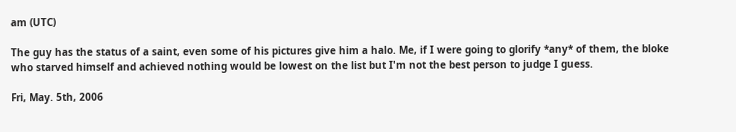am (UTC)

The guy has the status of a saint, even some of his pictures give him a halo. Me, if I were going to glorify *any* of them, the bloke who starved himself and achieved nothing would be lowest on the list but I'm not the best person to judge I guess.

Fri, May. 5th, 2006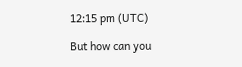12:15 pm (UTC)

But how can you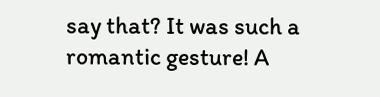say that? It was such a romantic gesture! A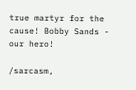true martyr for the cause! Bobby Sands - our hero!

/sarcasm,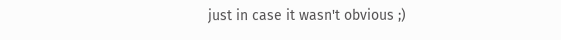just in case it wasn't obvious ;)